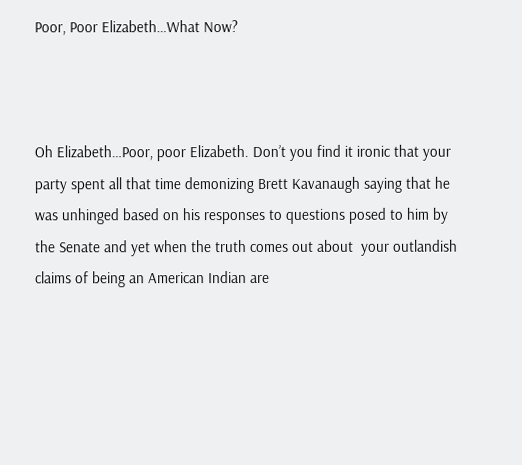Poor, Poor Elizabeth…What Now?



Oh Elizabeth…Poor, poor Elizabeth. Don’t you find it ironic that your party spent all that time demonizing Brett Kavanaugh saying that he was unhinged based on his responses to questions posed to him by the Senate and yet when the truth comes out about  your outlandish claims of being an American Indian are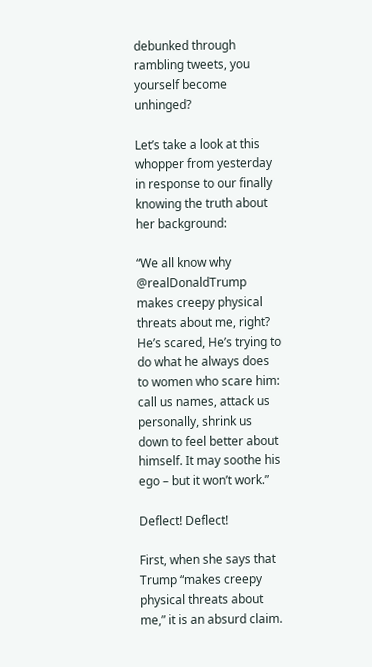debunked through rambling tweets, you yourself become unhinged?

Let’s take a look at this whopper from yesterday in response to our finally knowing the truth about her background:

“We all know why @realDonaldTrump makes creepy physical threats about me, right? He’s scared, He’s trying to do what he always does to women who scare him: call us names, attack us personally, shrink us down to feel better about himself. It may soothe his ego – but it won’t work.”

Deflect! Deflect!

First, when she says that Trump “makes creepy physical threats about me,” it is an absurd claim.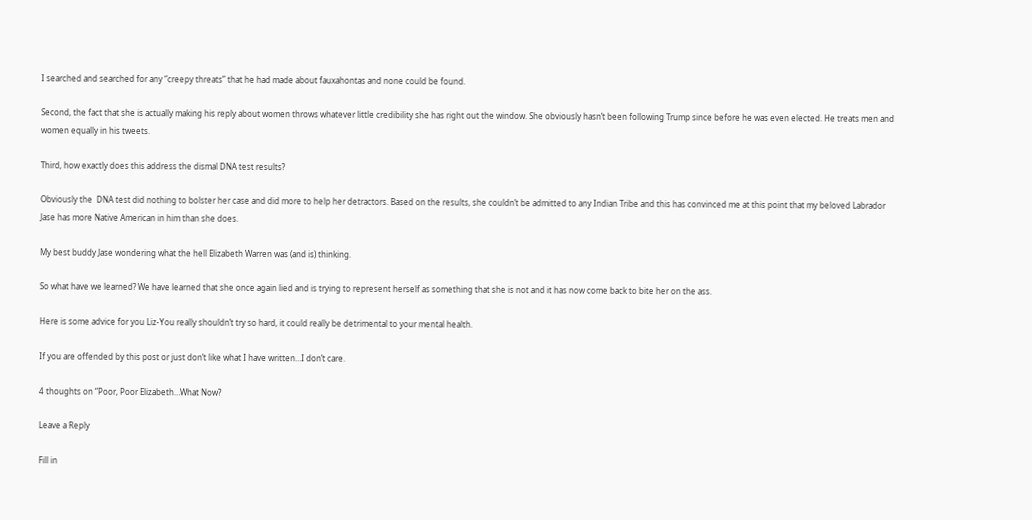I searched and searched for any “creepy threats” that he had made about fauxahontas and none could be found.

Second, the fact that she is actually making his reply about women throws whatever little credibility she has right out the window. She obviously hasn’t been following Trump since before he was even elected. He treats men and women equally in his tweets.

Third, how exactly does this address the dismal DNA test results?

Obviously the  DNA test did nothing to bolster her case and did more to help her detractors. Based on the results, she couldn’t be admitted to any Indian Tribe and this has convinced me at this point that my beloved Labrador Jase has more Native American in him than she does.

My best buddy Jase wondering what the hell Elizabeth Warren was (and is) thinking.

So what have we learned? We have learned that she once again lied and is trying to represent herself as something that she is not and it has now come back to bite her on the ass.

Here is some advice for you Liz-You really shouldn’t try so hard, it could really be detrimental to your mental health.

If you are offended by this post or just don’t like what I have written…I don’t care.

4 thoughts on “Poor, Poor Elizabeth…What Now?

Leave a Reply

Fill in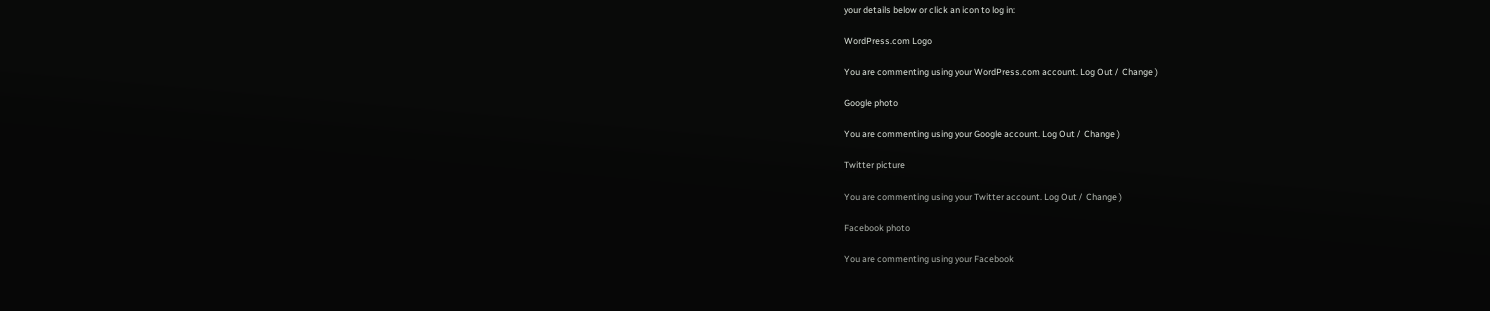your details below or click an icon to log in:

WordPress.com Logo

You are commenting using your WordPress.com account. Log Out /  Change )

Google photo

You are commenting using your Google account. Log Out /  Change )

Twitter picture

You are commenting using your Twitter account. Log Out /  Change )

Facebook photo

You are commenting using your Facebook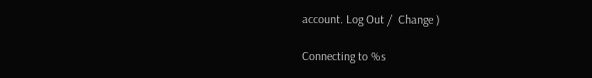account. Log Out /  Change )

Connecting to %s